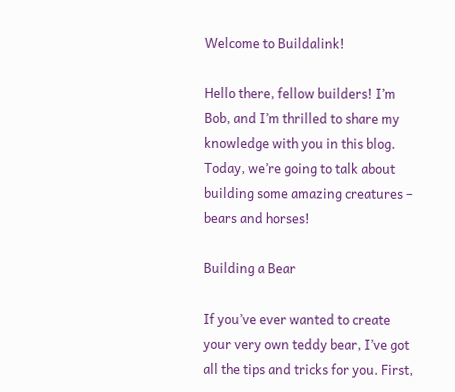Welcome to Buildalink!

Hello there, fellow builders! I’m Bob, and I’m thrilled to share my knowledge with you in this blog. Today, we’re going to talk about building some amazing creatures – bears and horses!

Building a Bear

If you’ve ever wanted to create your very own teddy bear, I’ve got all the tips and tricks for you. First,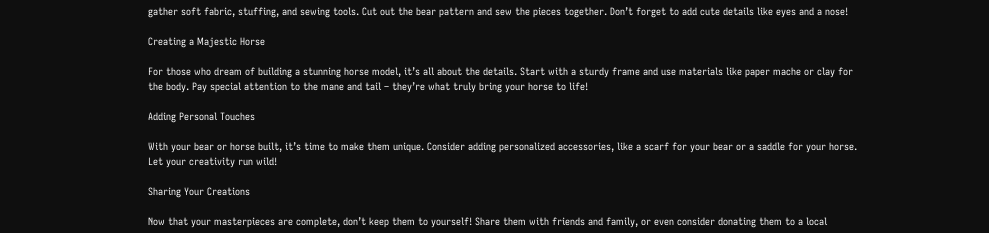gather soft fabric, stuffing, and sewing tools. Cut out the bear pattern and sew the pieces together. Don’t forget to add cute details like eyes and a nose!

Creating a Majestic Horse

For those who dream of building a stunning horse model, it’s all about the details. Start with a sturdy frame and use materials like paper mache or clay for the body. Pay special attention to the mane and tail – they’re what truly bring your horse to life!

Adding Personal Touches

With your bear or horse built, it’s time to make them unique. Consider adding personalized accessories, like a scarf for your bear or a saddle for your horse. Let your creativity run wild!

Sharing Your Creations

Now that your masterpieces are complete, don’t keep them to yourself! Share them with friends and family, or even consider donating them to a local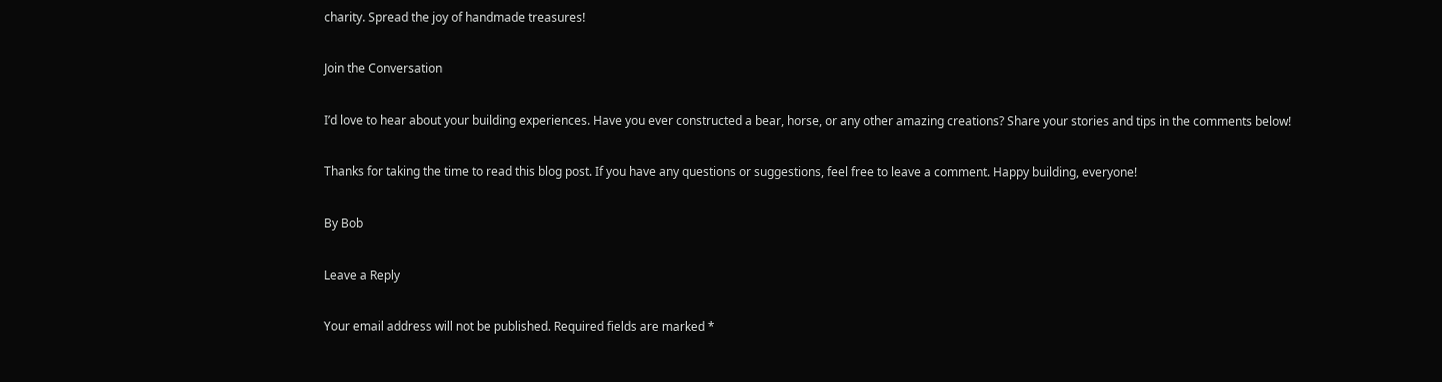charity. Spread the joy of handmade treasures!

Join the Conversation

I’d love to hear about your building experiences. Have you ever constructed a bear, horse, or any other amazing creations? Share your stories and tips in the comments below!

Thanks for taking the time to read this blog post. If you have any questions or suggestions, feel free to leave a comment. Happy building, everyone!

By Bob

Leave a Reply

Your email address will not be published. Required fields are marked *